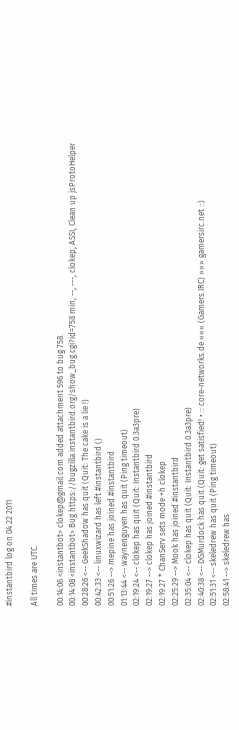#instantbird log on 04 22 2011

All times are UTC.

00:14:06 <instantbot> clokep@gmail.com added attachment 596 to bug 758.
00:14:08 <instantbot> Bug https://bugzilla.instantbird.org/show_bug.cgi?id=758 min, --, ---, clokep, ASSI, Clean up jsProtoHelper
00:28:26 <-- GeekShadow has quit (Quit: The cake is a lie !)
00:42:33 <-- linuxwizard has left #instantbird ()
00:51:26 --> mepine has joined #instantbird
01:13:44 <-- waynenguyen has quit (Ping timeout)
02:19:24 <-- clokep has quit (Quit: Instantbird 0.3a3pre)
02:19:27 --> clokep has joined #instantbird
02:19:27 * ChanServ sets mode +h clokep
02:25:29 --> Mook has joined #instantbird
02:35:04 <-- clokep has quit (Quit: Instantbird 0.3a3pre)
02:40:38 <-- DGMurdock has quit (Quit: get satisfied! • :: core-networks.de ««« (Gamers.IRC) »»» gamersirc.net ::)
02:51:31 <-- skeledrew has quit (Ping timeout)
02:58:41 --> skeledrew has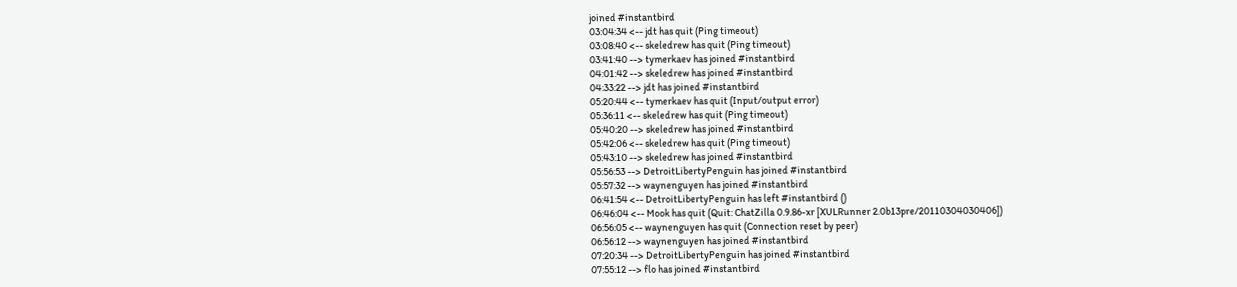joined #instantbird
03:04:34 <-- jdt has quit (Ping timeout)
03:08:40 <-- skeledrew has quit (Ping timeout)
03:41:40 --> tymerkaev has joined #instantbird
04:01:42 --> skeledrew has joined #instantbird
04:33:22 --> jdt has joined #instantbird
05:20:44 <-- tymerkaev has quit (Input/output error)
05:36:11 <-- skeledrew has quit (Ping timeout)
05:40:20 --> skeledrew has joined #instantbird
05:42:06 <-- skeledrew has quit (Ping timeout)
05:43:10 --> skeledrew has joined #instantbird
05:56:53 --> DetroitLibertyPenguin has joined #instantbird
05:57:32 --> waynenguyen has joined #instantbird
06:41:54 <-- DetroitLibertyPenguin has left #instantbird ()
06:46:04 <-- Mook has quit (Quit: ChatZilla 0.9.86-xr [XULRunner 2.0b13pre/20110304030406])
06:56:05 <-- waynenguyen has quit (Connection reset by peer)
06:56:12 --> waynenguyen has joined #instantbird
07:20:34 --> DetroitLibertyPenguin has joined #instantbird
07:55:12 --> flo has joined #instantbird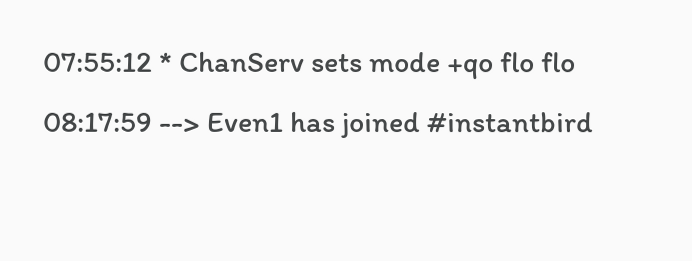07:55:12 * ChanServ sets mode +qo flo flo
08:17:59 --> Even1 has joined #instantbird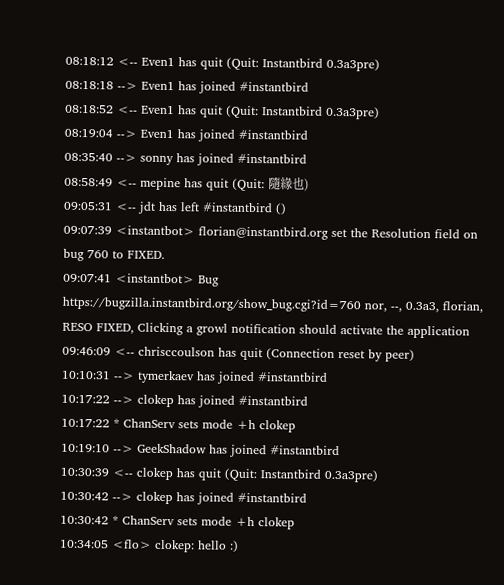08:18:12 <-- Even1 has quit (Quit: Instantbird 0.3a3pre)
08:18:18 --> Even1 has joined #instantbird
08:18:52 <-- Even1 has quit (Quit: Instantbird 0.3a3pre)
08:19:04 --> Even1 has joined #instantbird
08:35:40 --> sonny has joined #instantbird
08:58:49 <-- mepine has quit (Quit: 隨緣也)
09:05:31 <-- jdt has left #instantbird ()
09:07:39 <instantbot> florian@instantbird.org set the Resolution field on bug 760 to FIXED.
09:07:41 <instantbot> Bug https://bugzilla.instantbird.org/show_bug.cgi?id=760 nor, --, 0.3a3, florian, RESO FIXED, Clicking a growl notification should activate the application
09:46:09 <-- chrisccoulson has quit (Connection reset by peer)
10:10:31 --> tymerkaev has joined #instantbird
10:17:22 --> clokep has joined #instantbird
10:17:22 * ChanServ sets mode +h clokep
10:19:10 --> GeekShadow has joined #instantbird
10:30:39 <-- clokep has quit (Quit: Instantbird 0.3a3pre)
10:30:42 --> clokep has joined #instantbird
10:30:42 * ChanServ sets mode +h clokep
10:34:05 <flo> clokep: hello :)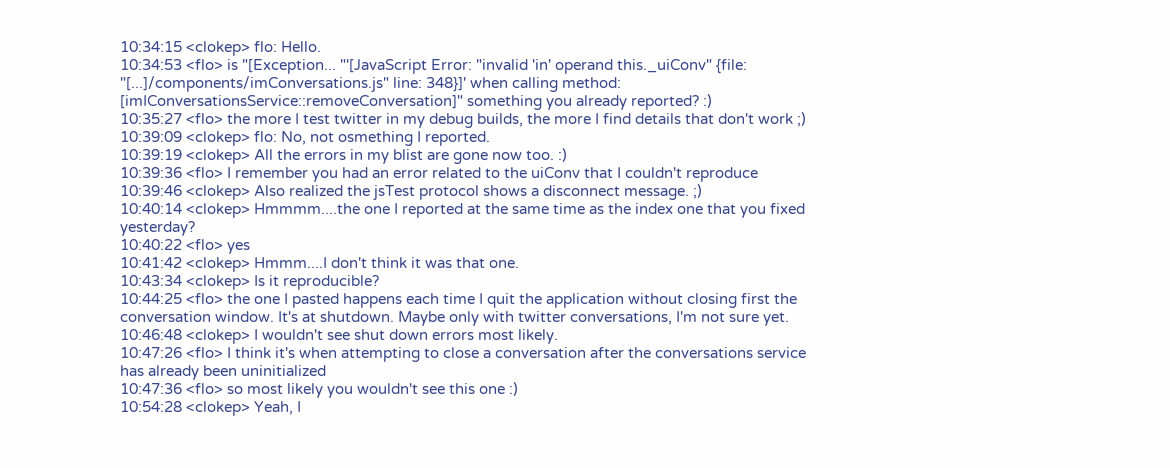10:34:15 <clokep> flo: Hello.
10:34:53 <flo> is "[Exception... "'[JavaScript Error: "invalid 'in' operand this._uiConv" {file: "[...]/components/imConversations.js" line: 348}]' when calling method: [imIConversationsService::removeConversation]" something you already reported? :)
10:35:27 <flo> the more I test twitter in my debug builds, the more I find details that don't work ;)
10:39:09 <clokep> flo: No, not osmething I reported.
10:39:19 <clokep> All the errors in my blist are gone now too. :)
10:39:36 <flo> I remember you had an error related to the uiConv that I couldn't reproduce
10:39:46 <clokep> Also realized the jsTest protocol shows a disconnect message. ;)
10:40:14 <clokep> Hmmmm....the one I reported at the same time as the index one that you fixed yesterday?
10:40:22 <flo> yes
10:41:42 <clokep> Hmmm....I don't think it was that one.
10:43:34 <clokep> Is it reproducible?
10:44:25 <flo> the one I pasted happens each time I quit the application without closing first the conversation window. It's at shutdown. Maybe only with twitter conversations, I'm not sure yet.
10:46:48 <clokep> I wouldn't see shut down errors most likely.
10:47:26 <flo> I think it's when attempting to close a conversation after the conversations service has already been uninitialized
10:47:36 <flo> so most likely you wouldn't see this one :)
10:54:28 <clokep> Yeah, I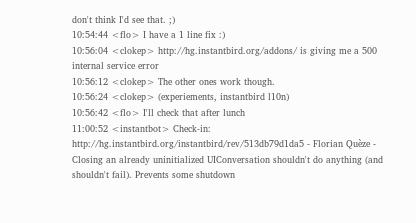don't think I'd see that. ;)
10:54:44 <flo> I have a 1 line fix :)
10:56:04 <clokep> http://hg.instantbird.org/addons/ is giving me a 500 internal service error
10:56:12 <clokep> The other ones work though.
10:56:24 <clokep> (experiements, instantbird l10n)
10:56:42 <flo> I'll check that after lunch
11:00:52 <instantbot> Check-in: http://hg.instantbird.org/instantbird/rev/513db79d1da5 - Florian Quèze - Closing an already uninitialized UIConversation shouldn't do anything (and shouldn't fail). Prevents some shutdown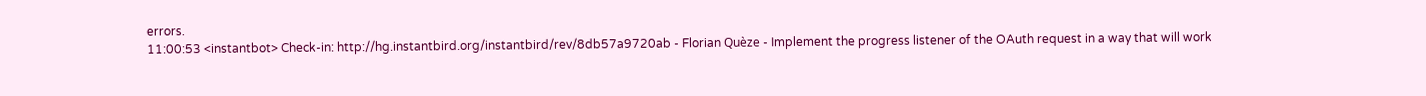errors.
11:00:53 <instantbot> Check-in: http://hg.instantbird.org/instantbird/rev/8db57a9720ab - Florian Quèze - Implement the progress listener of the OAuth request in a way that will work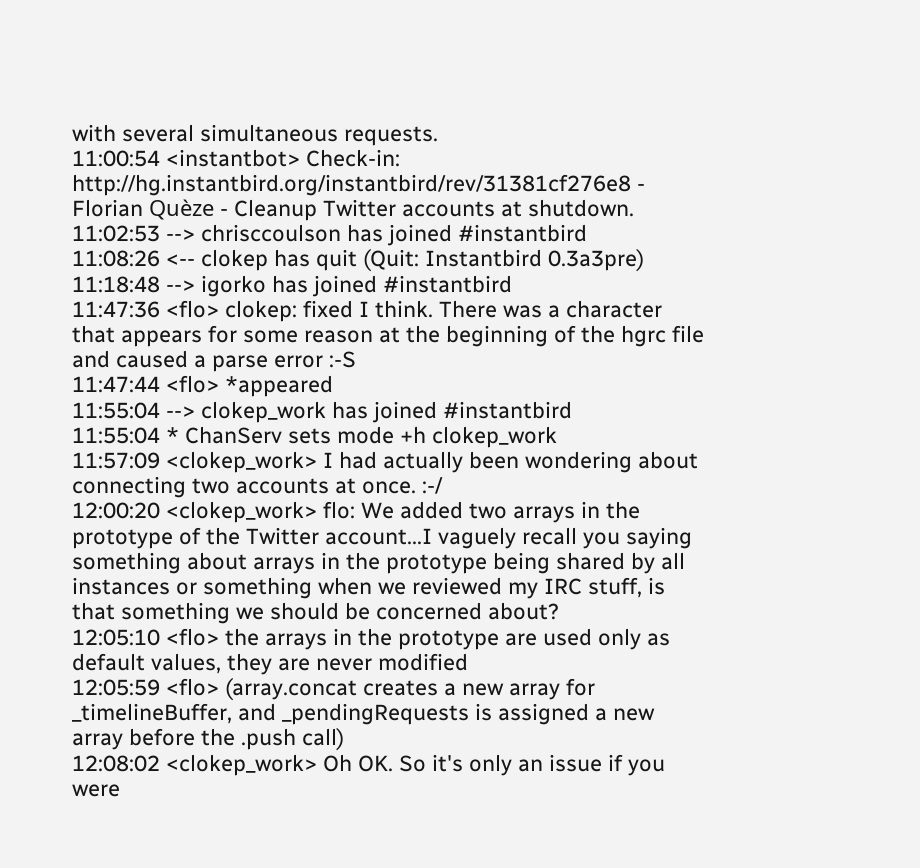with several simultaneous requests.
11:00:54 <instantbot> Check-in: http://hg.instantbird.org/instantbird/rev/31381cf276e8 - Florian Quèze - Cleanup Twitter accounts at shutdown.
11:02:53 --> chrisccoulson has joined #instantbird
11:08:26 <-- clokep has quit (Quit: Instantbird 0.3a3pre)
11:18:48 --> igorko has joined #instantbird
11:47:36 <flo> clokep: fixed I think. There was a character that appears for some reason at the beginning of the hgrc file and caused a parse error :-S
11:47:44 <flo> *appeared
11:55:04 --> clokep_work has joined #instantbird
11:55:04 * ChanServ sets mode +h clokep_work
11:57:09 <clokep_work> I had actually been wondering about connecting two accounts at once. :-/
12:00:20 <clokep_work> flo: We added two arrays in the prototype of the Twitter account...I vaguely recall you saying something about arrays in the prototype being shared by all instances or something when we reviewed my IRC stuff, is that something we should be concerned about?
12:05:10 <flo> the arrays in the prototype are used only as default values, they are never modified
12:05:59 <flo> (array.concat creates a new array for _timelineBuffer, and _pendingRequests is assigned a new array before the .push call)
12:08:02 <clokep_work> Oh OK. So it's only an issue if you were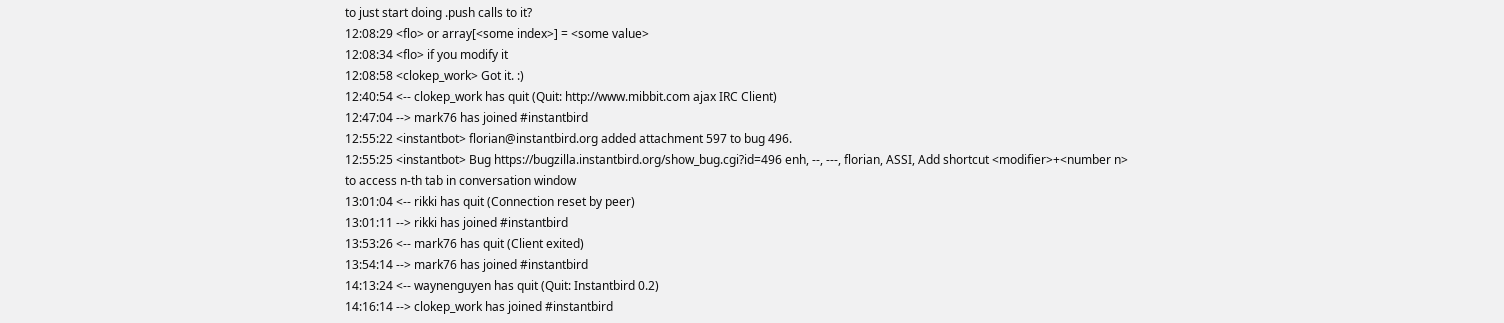to just start doing .push calls to it?
12:08:29 <flo> or array[<some index>] = <some value>
12:08:34 <flo> if you modify it
12:08:58 <clokep_work> Got it. :)
12:40:54 <-- clokep_work has quit (Quit: http://www.mibbit.com ajax IRC Client)
12:47:04 --> mark76 has joined #instantbird
12:55:22 <instantbot> florian@instantbird.org added attachment 597 to bug 496.
12:55:25 <instantbot> Bug https://bugzilla.instantbird.org/show_bug.cgi?id=496 enh, --, ---, florian, ASSI, Add shortcut <modifier>+<number n> to access n-th tab in conversation window
13:01:04 <-- rikki has quit (Connection reset by peer)
13:01:11 --> rikki has joined #instantbird
13:53:26 <-- mark76 has quit (Client exited)
13:54:14 --> mark76 has joined #instantbird
14:13:24 <-- waynenguyen has quit (Quit: Instantbird 0.2)
14:16:14 --> clokep_work has joined #instantbird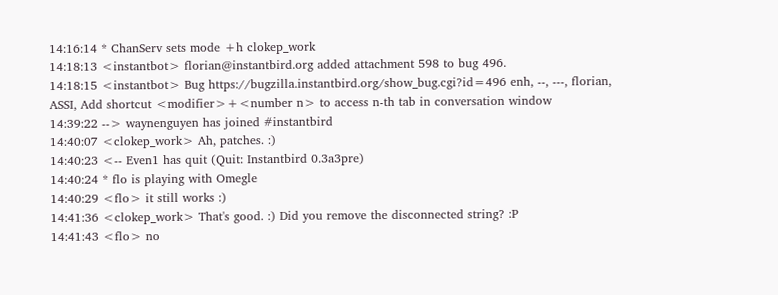14:16:14 * ChanServ sets mode +h clokep_work
14:18:13 <instantbot> florian@instantbird.org added attachment 598 to bug 496.
14:18:15 <instantbot> Bug https://bugzilla.instantbird.org/show_bug.cgi?id=496 enh, --, ---, florian, ASSI, Add shortcut <modifier>+<number n> to access n-th tab in conversation window
14:39:22 --> waynenguyen has joined #instantbird
14:40:07 <clokep_work> Ah, patches. :)
14:40:23 <-- Even1 has quit (Quit: Instantbird 0.3a3pre)
14:40:24 * flo is playing with Omegle
14:40:29 <flo> it still works :)
14:41:36 <clokep_work> That's good. :) Did you remove the disconnected string? :P
14:41:43 <flo> no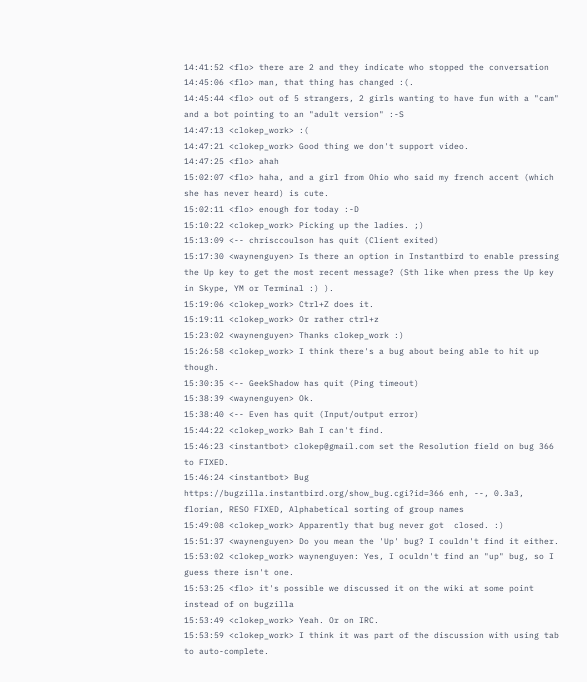14:41:52 <flo> there are 2 and they indicate who stopped the conversation
14:45:06 <flo> man, that thing has changed :(.
14:45:44 <flo> out of 5 strangers, 2 girls wanting to have fun with a "cam" and a bot pointing to an "adult version" :-S
14:47:13 <clokep_work> :(
14:47:21 <clokep_work> Good thing we don't support video.
14:47:25 <flo> ahah
15:02:07 <flo> haha, and a girl from Ohio who said my french accent (which she has never heard) is cute.
15:02:11 <flo> enough for today :-D
15:10:22 <clokep_work> Picking up the ladies. ;)
15:13:09 <-- chrisccoulson has quit (Client exited)
15:17:30 <waynenguyen> Is there an option in Instantbird to enable pressing the Up key to get the most recent message? (Sth like when press the Up key in Skype, YM or Terminal :) ).
15:19:06 <clokep_work> Ctrl+Z does it.
15:19:11 <clokep_work> Or rather ctrl+z
15:23:02 <waynenguyen> Thanks clokep_work :)
15:26:58 <clokep_work> I think there's a bug about being able to hit up though.
15:30:35 <-- GeekShadow has quit (Ping timeout)
15:38:39 <waynenguyen> Ok.
15:38:40 <-- Even has quit (Input/output error)
15:44:22 <clokep_work> Bah I can't find.
15:46:23 <instantbot> clokep@gmail.com set the Resolution field on bug 366 to FIXED.
15:46:24 <instantbot> Bug https://bugzilla.instantbird.org/show_bug.cgi?id=366 enh, --, 0.3a3, florian, RESO FIXED, Alphabetical sorting of group names
15:49:08 <clokep_work> Apparently that bug never got  closed. :)
15:51:37 <waynenguyen> Do you mean the 'Up' bug? I couldn't find it either.
15:53:02 <clokep_work> waynenguyen: Yes, I oculdn't find an "up" bug, so I guess there isn't one.
15:53:25 <flo> it's possible we discussed it on the wiki at some point instead of on bugzilla
15:53:49 <clokep_work> Yeah. Or on IRC.
15:53:59 <clokep_work> I think it was part of the discussion with using tab to auto-complete.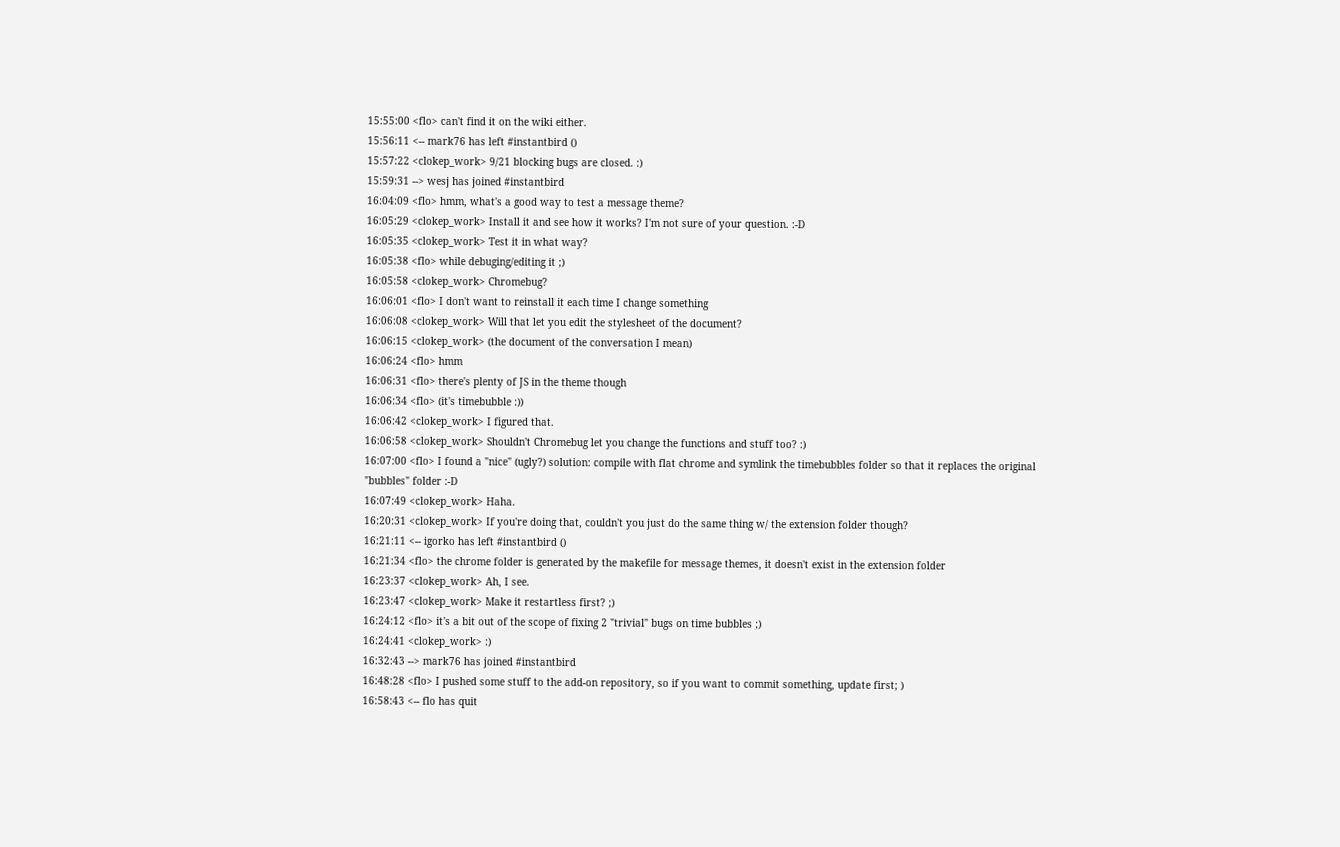15:55:00 <flo> can't find it on the wiki either.
15:56:11 <-- mark76 has left #instantbird ()
15:57:22 <clokep_work> 9/21 blocking bugs are closed. :)
15:59:31 --> wesj has joined #instantbird
16:04:09 <flo> hmm, what's a good way to test a message theme?
16:05:29 <clokep_work> Install it and see how it works? I'm not sure of your question. :-D
16:05:35 <clokep_work> Test it in what way?
16:05:38 <flo> while debuging/editing it ;)
16:05:58 <clokep_work> Chromebug?
16:06:01 <flo> I don't want to reinstall it each time I change something
16:06:08 <clokep_work> Will that let you edit the stylesheet of the document?
16:06:15 <clokep_work> (the document of the conversation I mean)
16:06:24 <flo> hmm
16:06:31 <flo> there's plenty of JS in the theme though
16:06:34 <flo> (it's timebubble :))
16:06:42 <clokep_work> I figured that.
16:06:58 <clokep_work> Shouldn't Chromebug let you change the functions and stuff too? :)
16:07:00 <flo> I found a "nice" (ugly?) solution: compile with flat chrome and symlink the timebubbles folder so that it replaces the original "bubbles" folder :-D
16:07:49 <clokep_work> Haha.
16:20:31 <clokep_work> If you're doing that, couldn't you just do the same thing w/ the extension folder though?
16:21:11 <-- igorko has left #instantbird ()
16:21:34 <flo> the chrome folder is generated by the makefile for message themes, it doesn't exist in the extension folder
16:23:37 <clokep_work> Ah, I see.
16:23:47 <clokep_work> Make it restartless first? ;)
16:24:12 <flo> it's a bit out of the scope of fixing 2 "trivial" bugs on time bubbles ;)
16:24:41 <clokep_work> :)
16:32:43 --> mark76 has joined #instantbird
16:48:28 <flo> I pushed some stuff to the add-on repository, so if you want to commit something, update first; )
16:58:43 <-- flo has quit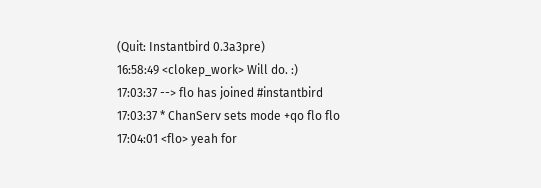(Quit: Instantbird 0.3a3pre)
16:58:49 <clokep_work> Will do. :)
17:03:37 --> flo has joined #instantbird
17:03:37 * ChanServ sets mode +qo flo flo
17:04:01 <flo> yeah for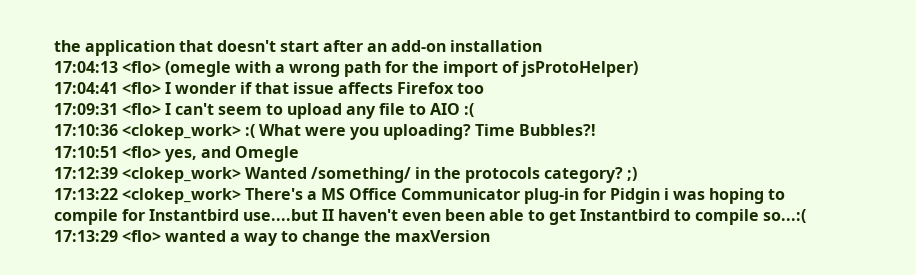the application that doesn't start after an add-on installation
17:04:13 <flo> (omegle with a wrong path for the import of jsProtoHelper)
17:04:41 <flo> I wonder if that issue affects Firefox too
17:09:31 <flo> I can't seem to upload any file to AIO :(
17:10:36 <clokep_work> :( What were you uploading? Time Bubbles?!
17:10:51 <flo> yes, and Omegle
17:12:39 <clokep_work> Wanted /something/ in the protocols category? ;)
17:13:22 <clokep_work> There's a MS Office Communicator plug-in for Pidgin i was hoping to compile for Instantbird use....but II haven't even been able to get Instantbird to compile so...:(
17:13:29 <flo> wanted a way to change the maxVersion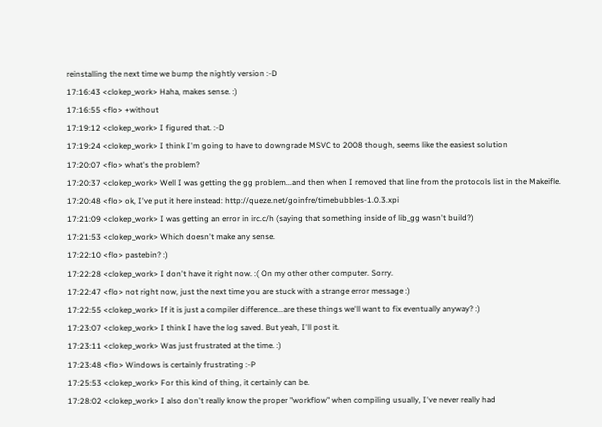reinstalling the next time we bump the nightly version :-D
17:16:43 <clokep_work> Haha, makes sense. :)
17:16:55 <flo> +without
17:19:12 <clokep_work> I figured that. :-D
17:19:24 <clokep_work> I think I'm going to have to downgrade MSVC to 2008 though, seems like the easiest solution
17:20:07 <flo> what's the problem?
17:20:37 <clokep_work> Well I was getting the gg problem...and then when I removed that line from the protocols list in the Makeifle.
17:20:48 <flo> ok, I've put it here instead: http://queze.net/goinfre/timebubbles-1.0.3.xpi
17:21:09 <clokep_work> I was getting an error in irc.c/h (saying that something inside of lib_gg wasn't build?)
17:21:53 <clokep_work> Which doesn't make any sense.
17:22:10 <flo> pastebin? :)
17:22:28 <clokep_work> I don't have it right now. :( On my other other computer. Sorry.
17:22:47 <flo> not right now, just the next time you are stuck with a strange error message :)
17:22:55 <clokep_work> If it is just a compiler difference...are these things we'll want to fix eventually anyway? :)
17:23:07 <clokep_work> I think I have the log saved. But yeah, I'll post it.
17:23:11 <clokep_work> Was just frustrated at the time. :)
17:23:48 <flo> Windows is certainly frustrating :-P
17:25:53 <clokep_work> For this kind of thing, it certainly can be.
17:28:02 <clokep_work> I also don't really know the proper "workflow" when compiling usually, I've never really had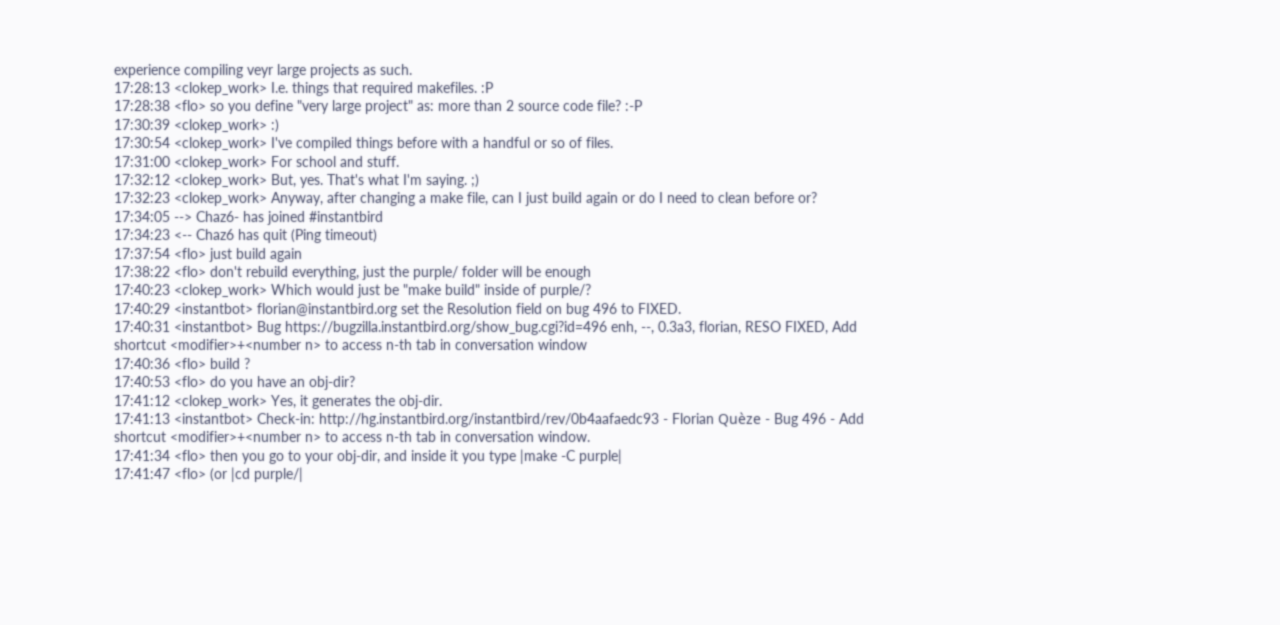experience compiling veyr large projects as such.
17:28:13 <clokep_work> I.e. things that required makefiles. :P
17:28:38 <flo> so you define "very large project" as: more than 2 source code file? :-P
17:30:39 <clokep_work> :)
17:30:54 <clokep_work> I've compiled things before with a handful or so of files.
17:31:00 <clokep_work> For school and stuff.
17:32:12 <clokep_work> But, yes. That's what I'm saying. ;)
17:32:23 <clokep_work> Anyway, after changing a make file, can I just build again or do I need to clean before or?
17:34:05 --> Chaz6- has joined #instantbird
17:34:23 <-- Chaz6 has quit (Ping timeout)
17:37:54 <flo> just build again
17:38:22 <flo> don't rebuild everything, just the purple/ folder will be enough
17:40:23 <clokep_work> Which would just be "make build" inside of purple/?
17:40:29 <instantbot> florian@instantbird.org set the Resolution field on bug 496 to FIXED.
17:40:31 <instantbot> Bug https://bugzilla.instantbird.org/show_bug.cgi?id=496 enh, --, 0.3a3, florian, RESO FIXED, Add shortcut <modifier>+<number n> to access n-th tab in conversation window
17:40:36 <flo> build ?
17:40:53 <flo> do you have an obj-dir?
17:41:12 <clokep_work> Yes, it generates the obj-dir.
17:41:13 <instantbot> Check-in: http://hg.instantbird.org/instantbird/rev/0b4aafaedc93 - Florian Quèze - Bug 496 - Add shortcut <modifier>+<number n> to access n-th tab in conversation window.
17:41:34 <flo> then you go to your obj-dir, and inside it you type |make -C purple|
17:41:47 <flo> (or |cd purple/|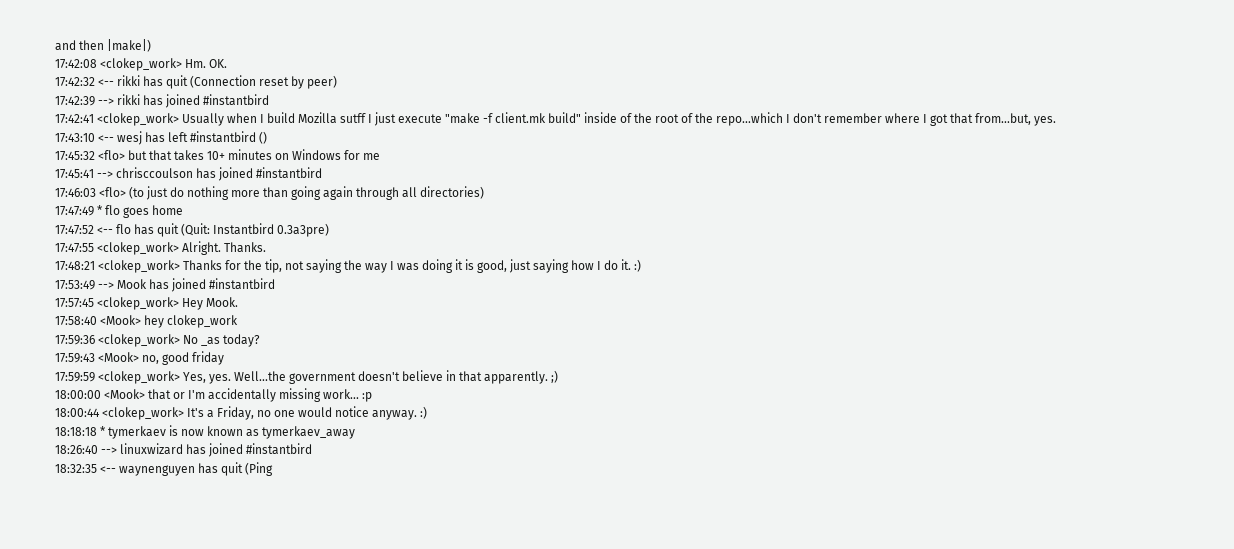and then |make|)
17:42:08 <clokep_work> Hm. OK.
17:42:32 <-- rikki has quit (Connection reset by peer)
17:42:39 --> rikki has joined #instantbird
17:42:41 <clokep_work> Usually when I build Mozilla sutff I just execute "make -f client.mk build" inside of the root of the repo...which I don't remember where I got that from...but, yes.
17:43:10 <-- wesj has left #instantbird ()
17:45:32 <flo> but that takes 10+ minutes on Windows for me
17:45:41 --> chrisccoulson has joined #instantbird
17:46:03 <flo> (to just do nothing more than going again through all directories)
17:47:49 * flo goes home
17:47:52 <-- flo has quit (Quit: Instantbird 0.3a3pre)
17:47:55 <clokep_work> Alright. Thanks.
17:48:21 <clokep_work> Thanks for the tip, not saying the way I was doing it is good, just saying how I do it. :)
17:53:49 --> Mook has joined #instantbird
17:57:45 <clokep_work> Hey Mook.
17:58:40 <Mook> hey clokep_work
17:59:36 <clokep_work> No _as today?
17:59:43 <Mook> no, good friday
17:59:59 <clokep_work> Yes, yes. Well...the government doesn't believe in that apparently. ;)
18:00:00 <Mook> that or I'm accidentally missing work... :p
18:00:44 <clokep_work> It's a Friday, no one would notice anyway. :)
18:18:18 * tymerkaev is now known as tymerkaev_away
18:26:40 --> linuxwizard has joined #instantbird
18:32:35 <-- waynenguyen has quit (Ping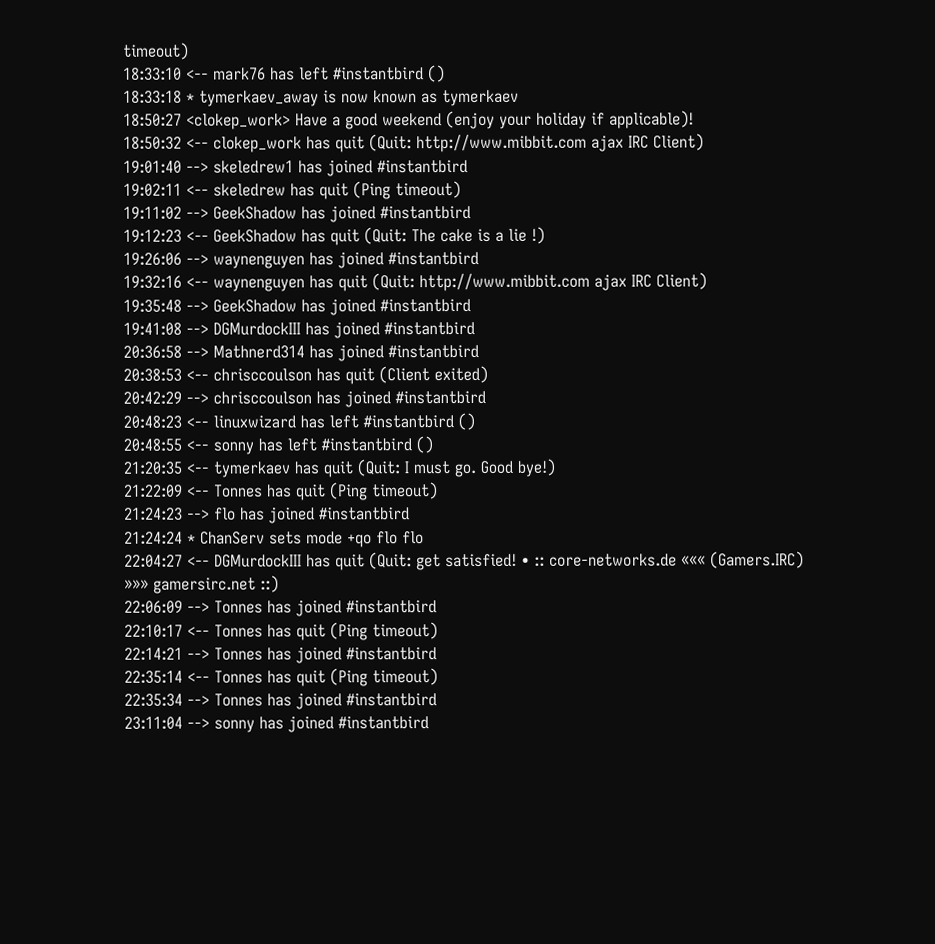timeout)
18:33:10 <-- mark76 has left #instantbird ()
18:33:18 * tymerkaev_away is now known as tymerkaev
18:50:27 <clokep_work> Have a good weekend (enjoy your holiday if applicable)!
18:50:32 <-- clokep_work has quit (Quit: http://www.mibbit.com ajax IRC Client)
19:01:40 --> skeledrew1 has joined #instantbird
19:02:11 <-- skeledrew has quit (Ping timeout)
19:11:02 --> GeekShadow has joined #instantbird
19:12:23 <-- GeekShadow has quit (Quit: The cake is a lie !)
19:26:06 --> waynenguyen has joined #instantbird
19:32:16 <-- waynenguyen has quit (Quit: http://www.mibbit.com ajax IRC Client)
19:35:48 --> GeekShadow has joined #instantbird
19:41:08 --> DGMurdockIII has joined #instantbird
20:36:58 --> Mathnerd314 has joined #instantbird
20:38:53 <-- chrisccoulson has quit (Client exited)
20:42:29 --> chrisccoulson has joined #instantbird
20:48:23 <-- linuxwizard has left #instantbird ()
20:48:55 <-- sonny has left #instantbird ()
21:20:35 <-- tymerkaev has quit (Quit: I must go. Good bye!)
21:22:09 <-- Tonnes has quit (Ping timeout)
21:24:23 --> flo has joined #instantbird
21:24:24 * ChanServ sets mode +qo flo flo
22:04:27 <-- DGMurdockIII has quit (Quit: get satisfied! • :: core-networks.de ««« (Gamers.IRC) »»» gamersirc.net ::)
22:06:09 --> Tonnes has joined #instantbird
22:10:17 <-- Tonnes has quit (Ping timeout)
22:14:21 --> Tonnes has joined #instantbird
22:35:14 <-- Tonnes has quit (Ping timeout)
22:35:34 --> Tonnes has joined #instantbird
23:11:04 --> sonny has joined #instantbird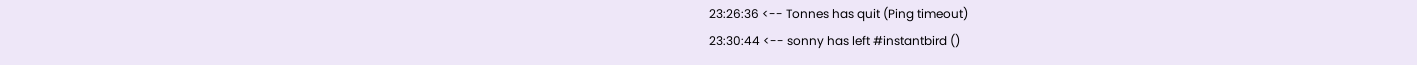23:26:36 <-- Tonnes has quit (Ping timeout)
23:30:44 <-- sonny has left #instantbird ()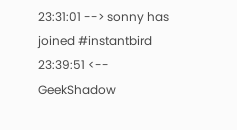23:31:01 --> sonny has joined #instantbird
23:39:51 <-- GeekShadow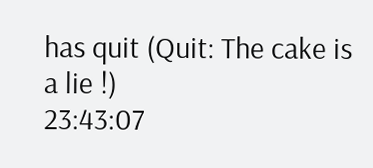has quit (Quit: The cake is a lie !)
23:43:07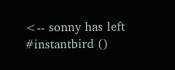<-- sonny has left #instantbird ()